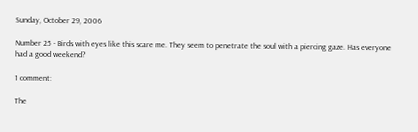Sunday, October 29, 2006

Number 25 - Birds with eyes like this scare me. They seem to penetrate the soul with a piercing gaze. Has everyone had a good weekend?

1 comment:

The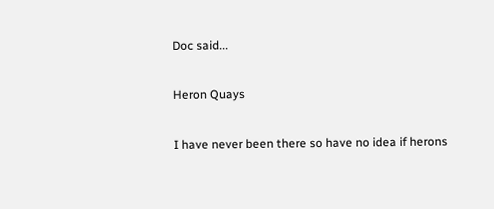Doc said...

Heron Quays

I have never been there so have no idea if herons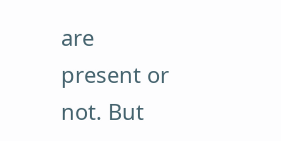are present or not. But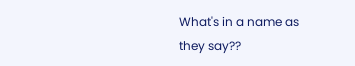What's in a name as they say??